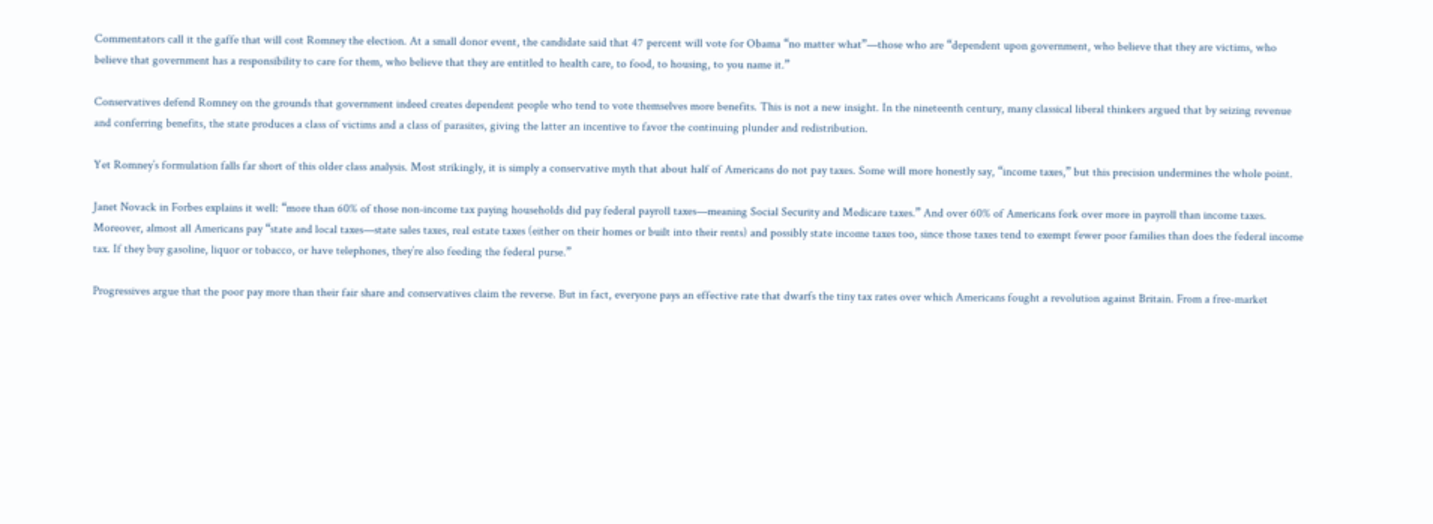Commentators call it the gaffe that will cost Romney the election. At a small donor event, the candidate said that 47 percent will vote for Obama “no matter what”—those who are “dependent upon government, who believe that they are victims, who believe that government has a responsibility to care for them, who believe that they are entitled to health care, to food, to housing, to you name it.”

Conservatives defend Romney on the grounds that government indeed creates dependent people who tend to vote themselves more benefits. This is not a new insight. In the nineteenth century, many classical liberal thinkers argued that by seizing revenue and conferring benefits, the state produces a class of victims and a class of parasites, giving the latter an incentive to favor the continuing plunder and redistribution.

Yet Romney’s formulation falls far short of this older class analysis. Most strikingly, it is simply a conservative myth that about half of Americans do not pay taxes. Some will more honestly say, “income taxes,” but this precision undermines the whole point.

Janet Novack in Forbes explains it well: “more than 60% of those non-income tax paying households did pay federal payroll taxes—meaning Social Security and Medicare taxes.” And over 60% of Americans fork over more in payroll than income taxes. Moreover, almost all Americans pay “state and local taxes—state sales taxes, real estate taxes (either on their homes or built into their rents) and possibly state income taxes too, since those taxes tend to exempt fewer poor families than does the federal income tax. If they buy gasoline, liquor or tobacco, or have telephones, they’re also feeding the federal purse.”

Progressives argue that the poor pay more than their fair share and conservatives claim the reverse. But in fact, everyone pays an effective rate that dwarfs the tiny tax rates over which Americans fought a revolution against Britain. From a free-market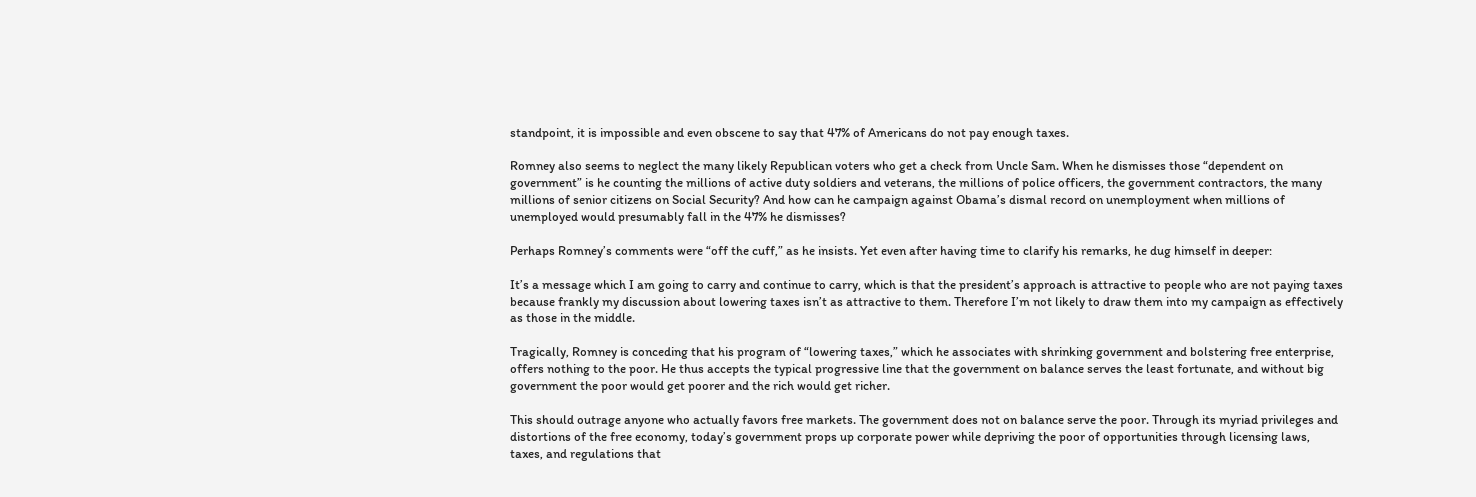standpoint, it is impossible and even obscene to say that 47% of Americans do not pay enough taxes.

Romney also seems to neglect the many likely Republican voters who get a check from Uncle Sam. When he dismisses those “dependent on government” is he counting the millions of active duty soldiers and veterans, the millions of police officers, the government contractors, the many millions of senior citizens on Social Security? And how can he campaign against Obama’s dismal record on unemployment when millions of unemployed would presumably fall in the 47% he dismisses?

Perhaps Romney’s comments were “off the cuff,” as he insists. Yet even after having time to clarify his remarks, he dug himself in deeper:

It’s a message which I am going to carry and continue to carry, which is that the president’s approach is attractive to people who are not paying taxes because frankly my discussion about lowering taxes isn’t as attractive to them. Therefore I’m not likely to draw them into my campaign as effectively as those in the middle.

Tragically, Romney is conceding that his program of “lowering taxes,” which he associates with shrinking government and bolstering free enterprise, offers nothing to the poor. He thus accepts the typical progressive line that the government on balance serves the least fortunate, and without big government the poor would get poorer and the rich would get richer.

This should outrage anyone who actually favors free markets. The government does not on balance serve the poor. Through its myriad privileges and distortions of the free economy, today’s government props up corporate power while depriving the poor of opportunities through licensing laws, taxes, and regulations that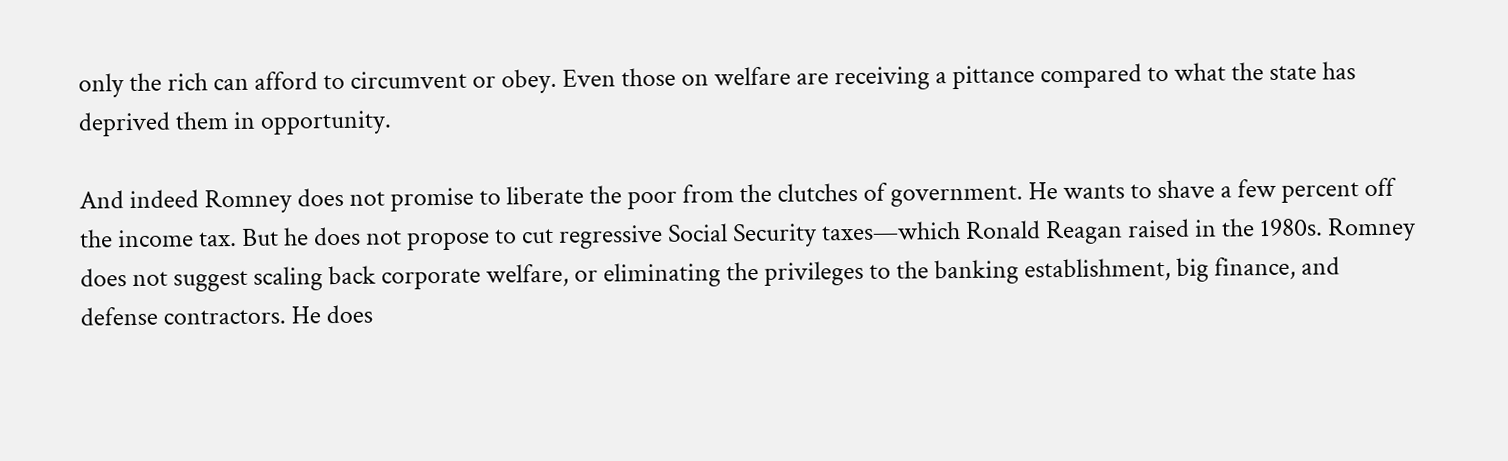only the rich can afford to circumvent or obey. Even those on welfare are receiving a pittance compared to what the state has deprived them in opportunity.

And indeed Romney does not promise to liberate the poor from the clutches of government. He wants to shave a few percent off the income tax. But he does not propose to cut regressive Social Security taxes—which Ronald Reagan raised in the 1980s. Romney does not suggest scaling back corporate welfare, or eliminating the privileges to the banking establishment, big finance, and defense contractors. He does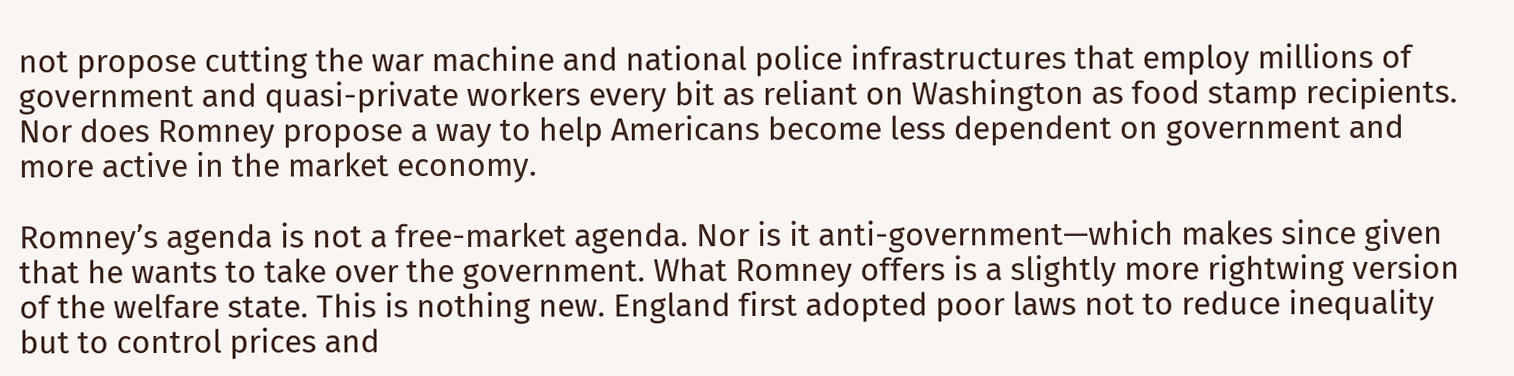not propose cutting the war machine and national police infrastructures that employ millions of government and quasi-private workers every bit as reliant on Washington as food stamp recipients. Nor does Romney propose a way to help Americans become less dependent on government and more active in the market economy.

Romney’s agenda is not a free-market agenda. Nor is it anti-government—which makes since given that he wants to take over the government. What Romney offers is a slightly more rightwing version of the welfare state. This is nothing new. England first adopted poor laws not to reduce inequality but to control prices and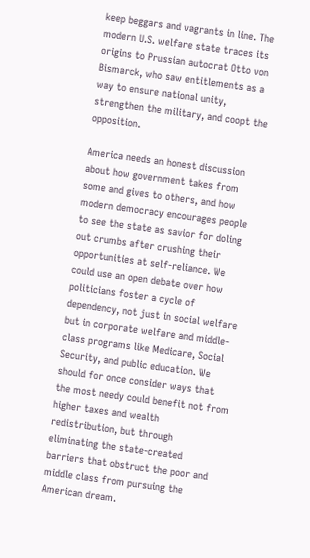keep beggars and vagrants in line. The modern U.S. welfare state traces its origins to Prussian autocrat Otto von Bismarck, who saw entitlements as a way to ensure national unity, strengthen the military, and coopt the opposition.

America needs an honest discussion about how government takes from some and gives to others, and how modern democracy encourages people to see the state as savior for doling out crumbs after crushing their opportunities at self-reliance. We could use an open debate over how politicians foster a cycle of dependency, not just in social welfare but in corporate welfare and middle-class programs like Medicare, Social Security, and public education. We should for once consider ways that the most needy could benefit not from higher taxes and wealth redistribution, but through eliminating the state-created barriers that obstruct the poor and middle class from pursuing the American dream.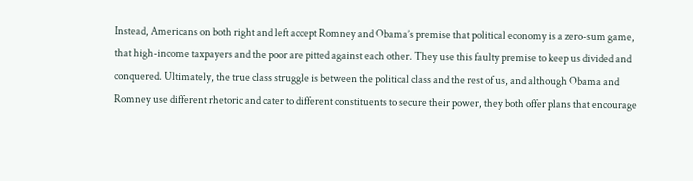Instead, Americans on both right and left accept Romney and Obama’s premise that political economy is a zero-sum game, that high-income taxpayers and the poor are pitted against each other. They use this faulty premise to keep us divided and conquered. Ultimately, the true class struggle is between the political class and the rest of us, and although Obama and Romney use different rhetoric and cater to different constituents to secure their power, they both offer plans that encourage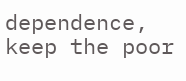dependence, keep the poor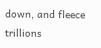down, and fleece trillions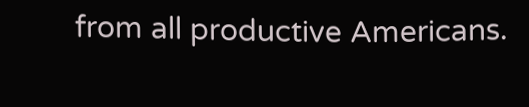from all productive Americans.